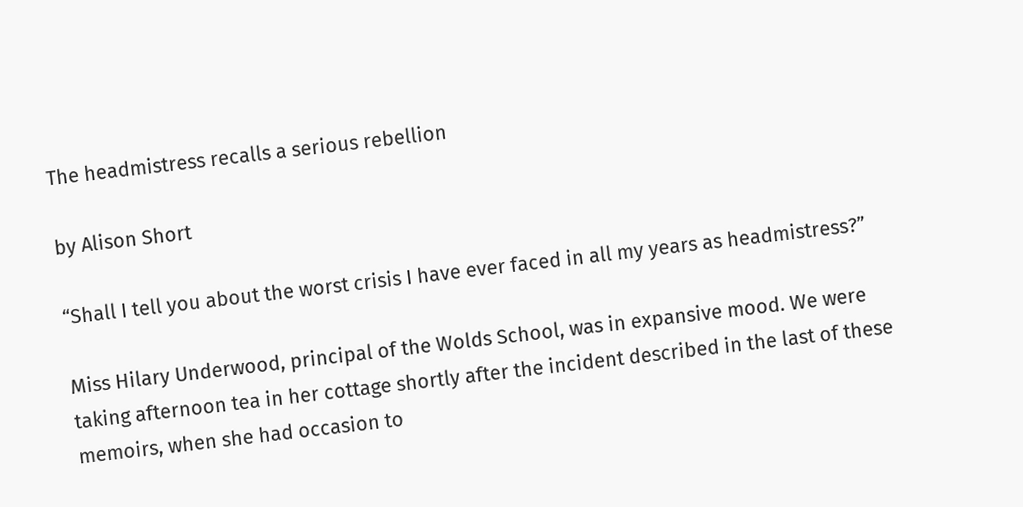The headmistress recalls a serious rebellion

by Alison Short

“Shall I tell you about the worst crisis I have ever faced in all my years as headmistress?”

Miss Hilary Underwood, principal of the Wolds School, was in expansive mood. We were taking afternoon tea in her cottage shortly after the incident described in the last of these memoirs, when she had occasion to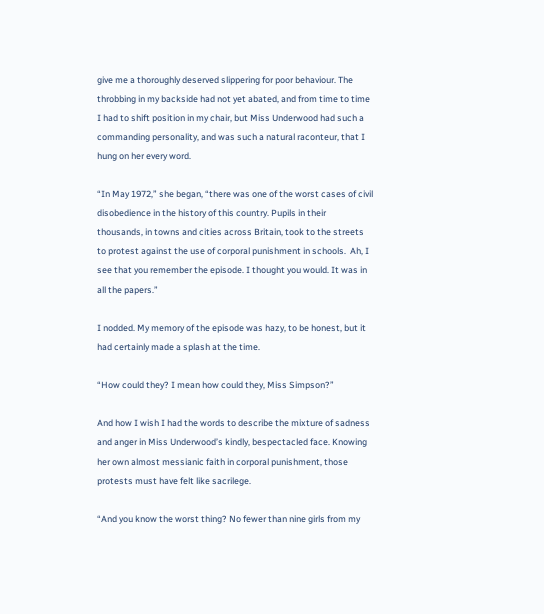give me a thoroughly deserved slippering for poor behaviour. The throbbing in my backside had not yet abated, and from time to time I had to shift position in my chair, but Miss Underwood had such a commanding personality, and was such a natural raconteur, that I hung on her every word.

“In May 1972,” she began, “there was one of the worst cases of civil disobedience in the history of this country. Pupils in their thousands, in towns and cities across Britain, took to the streets to protest against the use of corporal punishment in schools.  Ah, I see that you remember the episode. I thought you would. It was in all the papers.”

I nodded. My memory of the episode was hazy, to be honest, but it had certainly made a splash at the time.

“How could they? I mean how could they, Miss Simpson?”

And how I wish I had the words to describe the mixture of sadness and anger in Miss Underwood’s kindly, bespectacled face. Knowing her own almost messianic faith in corporal punishment, those protests must have felt like sacrilege.

“And you know the worst thing? No fewer than nine girls from my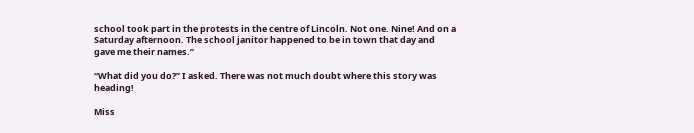school took part in the protests in the centre of Lincoln. Not one. Nine! And on a Saturday afternoon. The school janitor happened to be in town that day and gave me their names.”

“What did you do?” I asked. There was not much doubt where this story was heading!

Miss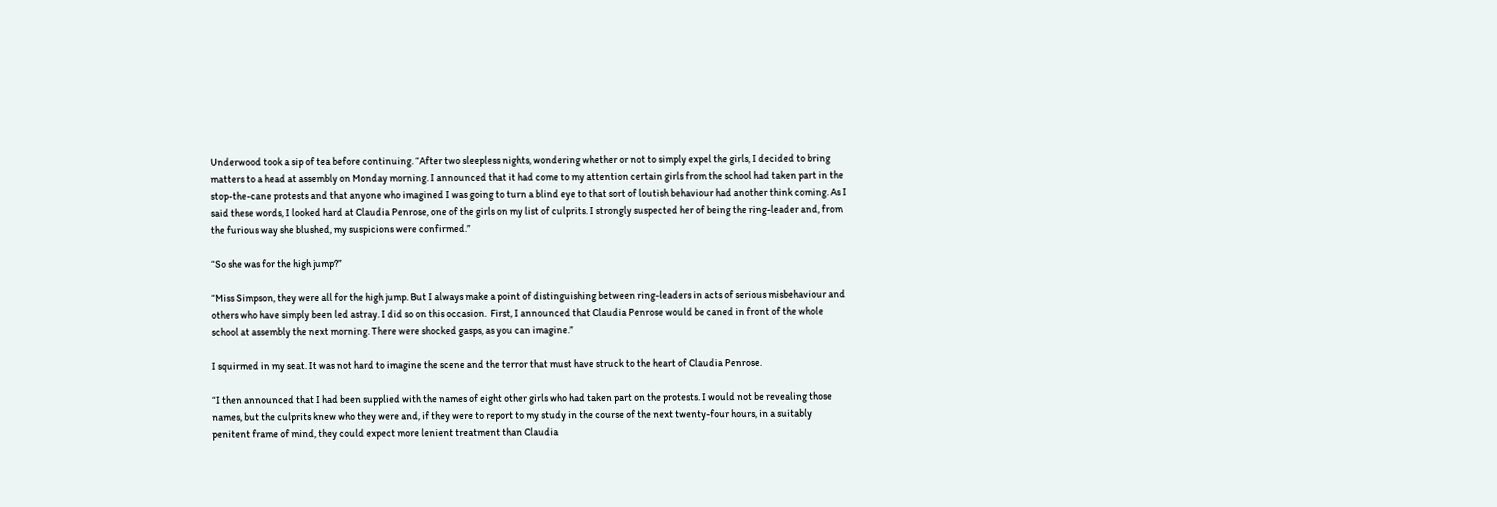Underwood took a sip of tea before continuing. “After two sleepless nights, wondering whether or not to simply expel the girls, I decided to bring matters to a head at assembly on Monday morning. I announced that it had come to my attention certain girls from the school had taken part in the stop-the-cane protests and that anyone who imagined I was going to turn a blind eye to that sort of loutish behaviour had another think coming. As I said these words, I looked hard at Claudia Penrose, one of the girls on my list of culprits. I strongly suspected her of being the ring-leader and, from the furious way she blushed, my suspicions were confirmed.”

“So she was for the high jump?”

“Miss Simpson, they were all for the high jump. But I always make a point of distinguishing between ring-leaders in acts of serious misbehaviour and others who have simply been led astray. I did so on this occasion.  First, I announced that Claudia Penrose would be caned in front of the whole school at assembly the next morning. There were shocked gasps, as you can imagine.”

I squirmed in my seat. It was not hard to imagine the scene and the terror that must have struck to the heart of Claudia Penrose.

“I then announced that I had been supplied with the names of eight other girls who had taken part on the protests. I would not be revealing those names, but the culprits knew who they were and, if they were to report to my study in the course of the next twenty-four hours, in a suitably penitent frame of mind, they could expect more lenient treatment than Claudia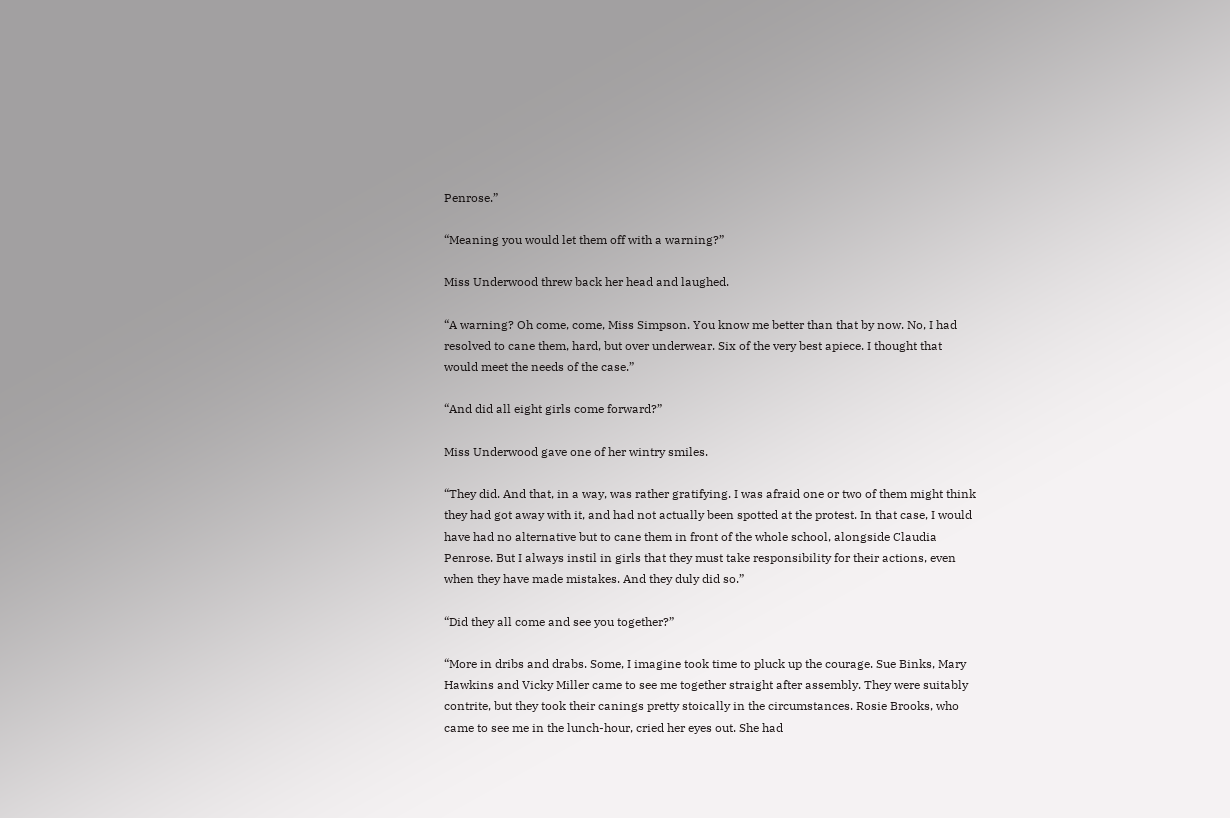Penrose.”

“Meaning you would let them off with a warning?”

Miss Underwood threw back her head and laughed.

“A warning? Oh come, come, Miss Simpson. You know me better than that by now. No, I had resolved to cane them, hard, but over underwear. Six of the very best apiece. I thought that would meet the needs of the case.”

“And did all eight girls come forward?”

Miss Underwood gave one of her wintry smiles.

“They did. And that, in a way, was rather gratifying. I was afraid one or two of them might think they had got away with it, and had not actually been spotted at the protest. In that case, I would have had no alternative but to cane them in front of the whole school, alongside Claudia Penrose. But I always instil in girls that they must take responsibility for their actions, even when they have made mistakes. And they duly did so.”

“Did they all come and see you together?”

“More in dribs and drabs. Some, I imagine took time to pluck up the courage. Sue Binks, Mary Hawkins and Vicky Miller came to see me together straight after assembly. They were suitably contrite, but they took their canings pretty stoically in the circumstances. Rosie Brooks, who came to see me in the lunch-hour, cried her eyes out. She had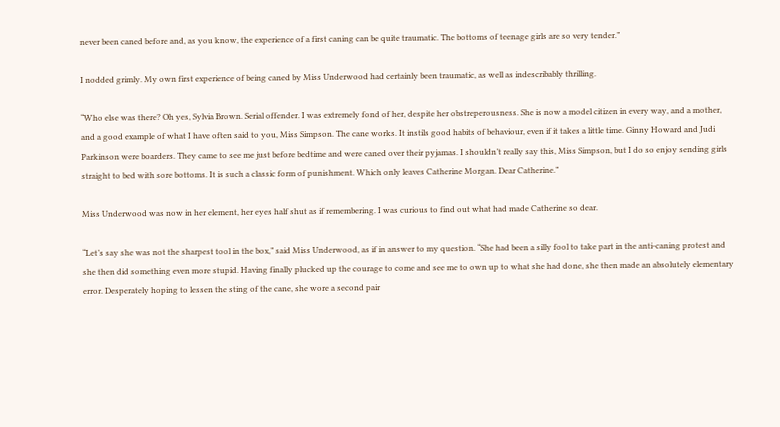never been caned before and, as you know, the experience of a first caning can be quite traumatic. The bottoms of teenage girls are so very tender.”

I nodded grimly. My own first experience of being caned by Miss Underwood had certainly been traumatic, as well as indescribably thrilling.

“Who else was there? Oh yes, Sylvia Brown. Serial offender. I was extremely fond of her, despite her obstreperousness. She is now a model citizen in every way, and a mother, and a good example of what I have often said to you, Miss Simpson. The cane works. It instils good habits of behaviour, even if it takes a little time. Ginny Howard and Judi Parkinson were boarders. They came to see me just before bedtime and were caned over their pyjamas. I shouldn’t really say this, Miss Simpson, but I do so enjoy sending girls straight to bed with sore bottoms. It is such a classic form of punishment. Which only leaves Catherine Morgan. Dear Catherine.”

Miss Underwood was now in her element, her eyes half shut as if remembering. I was curious to find out what had made Catherine so dear.

“Let’s say she was not the sharpest tool in the box,” said Miss Underwood, as if in answer to my question. “She had been a silly fool to take part in the anti-caning protest and she then did something even more stupid. Having finally plucked up the courage to come and see me to own up to what she had done, she then made an absolutely elementary error. Desperately hoping to lessen the sting of the cane, she wore a second pair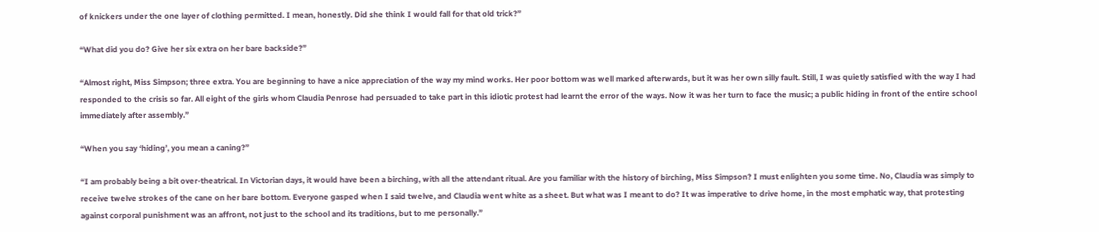of knickers under the one layer of clothing permitted. I mean, honestly. Did she think I would fall for that old trick?”

“What did you do? Give her six extra on her bare backside?”

“Almost right, Miss Simpson; three extra. You are beginning to have a nice appreciation of the way my mind works. Her poor bottom was well marked afterwards, but it was her own silly fault. Still, I was quietly satisfied with the way I had responded to the crisis so far. All eight of the girls whom Claudia Penrose had persuaded to take part in this idiotic protest had learnt the error of the ways. Now it was her turn to face the music; a public hiding in front of the entire school immediately after assembly.”

“When you say ‘hiding’, you mean a caning?”

“I am probably being a bit over-theatrical. In Victorian days, it would have been a birching, with all the attendant ritual. Are you familiar with the history of birching, Miss Simpson? I must enlighten you some time. No, Claudia was simply to receive twelve strokes of the cane on her bare bottom. Everyone gasped when I said twelve, and Claudia went white as a sheet. But what was I meant to do? It was imperative to drive home, in the most emphatic way, that protesting against corporal punishment was an affront, not just to the school and its traditions, but to me personally.”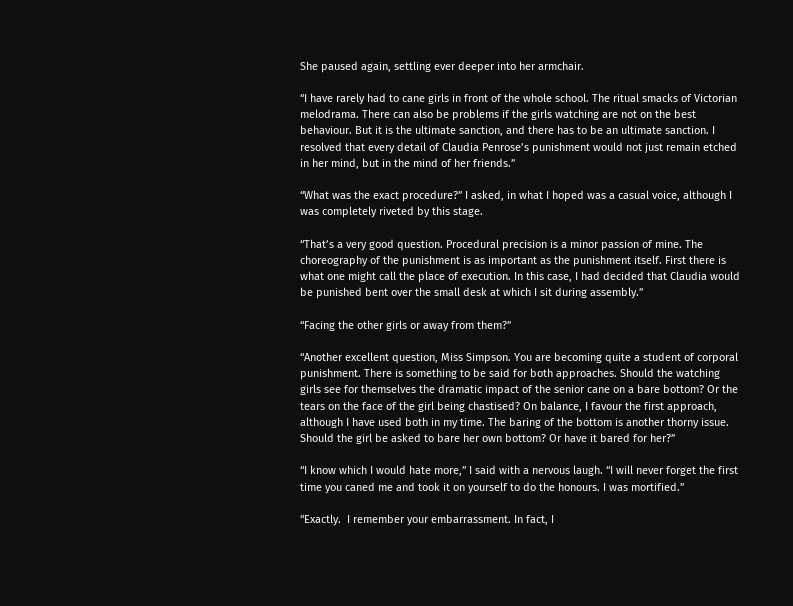She paused again, settling ever deeper into her armchair.

“I have rarely had to cane girls in front of the whole school. The ritual smacks of Victorian melodrama. There can also be problems if the girls watching are not on the best behaviour. But it is the ultimate sanction, and there has to be an ultimate sanction. I resolved that every detail of Claudia Penrose’s punishment would not just remain etched in her mind, but in the mind of her friends.”

“What was the exact procedure?” I asked, in what I hoped was a casual voice, although I was completely riveted by this stage.

“That’s a very good question. Procedural precision is a minor passion of mine. The choreography of the punishment is as important as the punishment itself. First there is what one might call the place of execution. In this case, I had decided that Claudia would be punished bent over the small desk at which I sit during assembly.”

“Facing the other girls or away from them?”

“Another excellent question, Miss Simpson. You are becoming quite a student of corporal punishment. There is something to be said for both approaches. Should the watching girls see for themselves the dramatic impact of the senior cane on a bare bottom? Or the tears on the face of the girl being chastised? On balance, I favour the first approach, although I have used both in my time. The baring of the bottom is another thorny issue. Should the girl be asked to bare her own bottom? Or have it bared for her?”

“I know which I would hate more,” I said with a nervous laugh. “I will never forget the first time you caned me and took it on yourself to do the honours. I was mortified.”

“Exactly.  I remember your embarrassment. In fact, I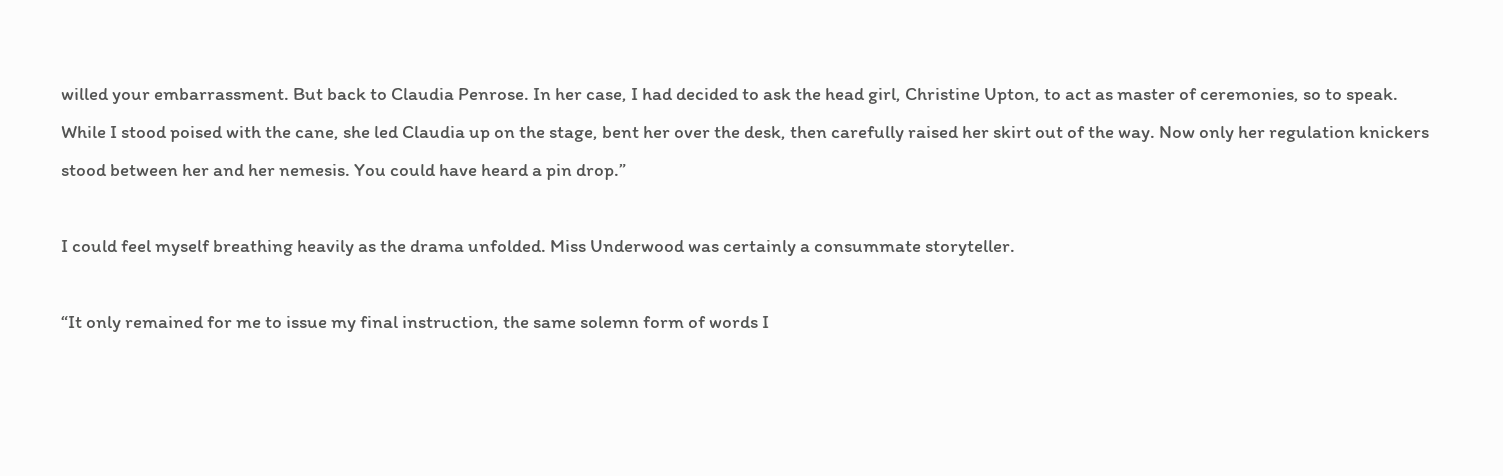willed your embarrassment. But back to Claudia Penrose. In her case, I had decided to ask the head girl, Christine Upton, to act as master of ceremonies, so to speak. While I stood poised with the cane, she led Claudia up on the stage, bent her over the desk, then carefully raised her skirt out of the way. Now only her regulation knickers stood between her and her nemesis. You could have heard a pin drop.”

I could feel myself breathing heavily as the drama unfolded. Miss Underwood was certainly a consummate storyteller.

“It only remained for me to issue my final instruction, the same solemn form of words I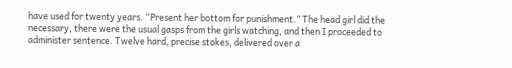have used for twenty years. “Present her bottom for punishment.” The head girl did the necessary, there were the usual gasps from the girls watching, and then I proceeded to administer sentence. Twelve hard, precise stokes, delivered over a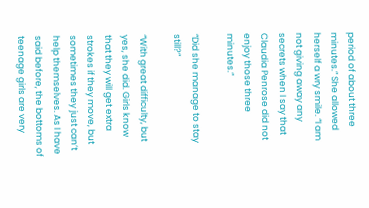period of about three minutes.” She allowed herself a wry smile. “I am not giving away any secrets when I say that Claudia Penrose did not enjoy those three minutes.”

“Did she manage to stay still?”

“With great difficulty, but yes, she did. Girls know that they will get extra strokes if they move, but sometimes they just can’t help themselves. As I have said before, the bottoms of teenage girls are very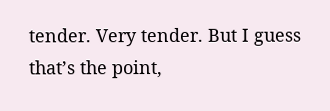tender. Very tender. But I guess that’s the point,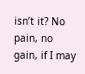isn’t it? No pain, no gain, if I may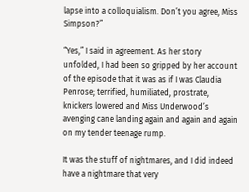lapse into a colloquialism. Don’t you agree, Miss Simpson?”

“Yes,” I said in agreement. As her story unfolded, I had been so gripped by her account of the episode that it was as if I was Claudia Penrose; terrified, humiliated, prostrate, knickers lowered and Miss Underwood’s avenging cane landing again and again and again on my tender teenage rump.

It was the stuff of nightmares, and I did indeed have a nightmare that very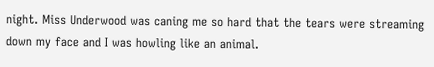night. Miss Underwood was caning me so hard that the tears were streaming down my face and I was howling like an animal.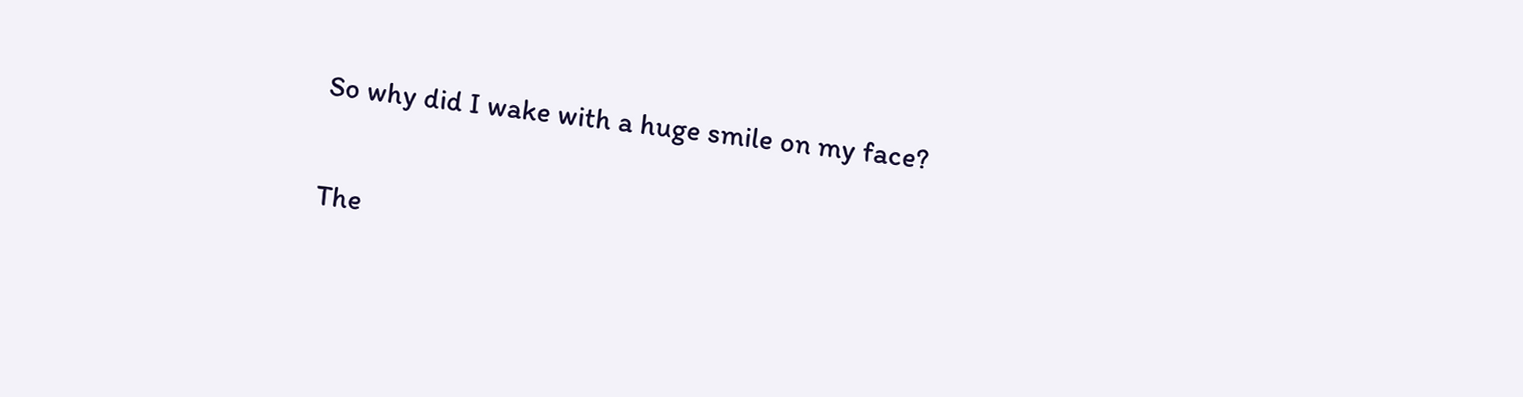So why did I wake with a huge smile on my face?

The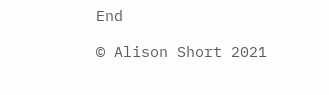End

© Alison Short 2021